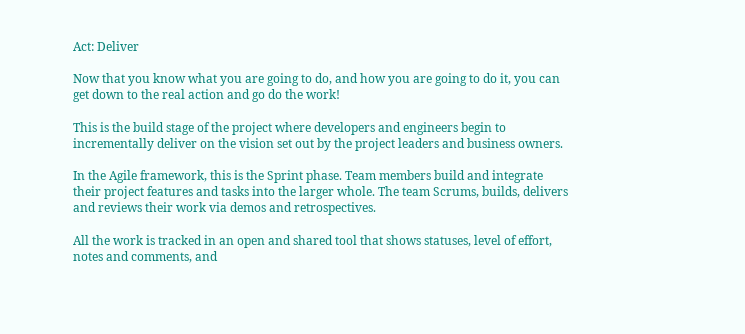Act: Deliver

Now that you know what you are going to do, and how you are going to do it, you can get down to the real action and go do the work!

This is the build stage of the project where developers and engineers begin to incrementally deliver on the vision set out by the project leaders and business owners.

In the Agile framework, this is the Sprint phase. Team members build and integrate their project features and tasks into the larger whole. The team Scrums, builds, delivers and reviews their work via demos and retrospectives.

All the work is tracked in an open and shared tool that shows statuses, level of effort, notes and comments, and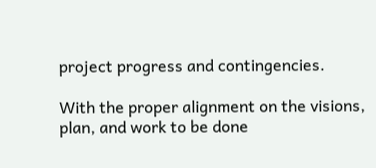project progress and contingencies.

With the proper alignment on the visions, plan, and work to be done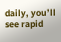daily, you’ll see rapid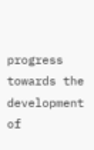progress towards the development of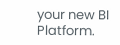your new BI Platform.